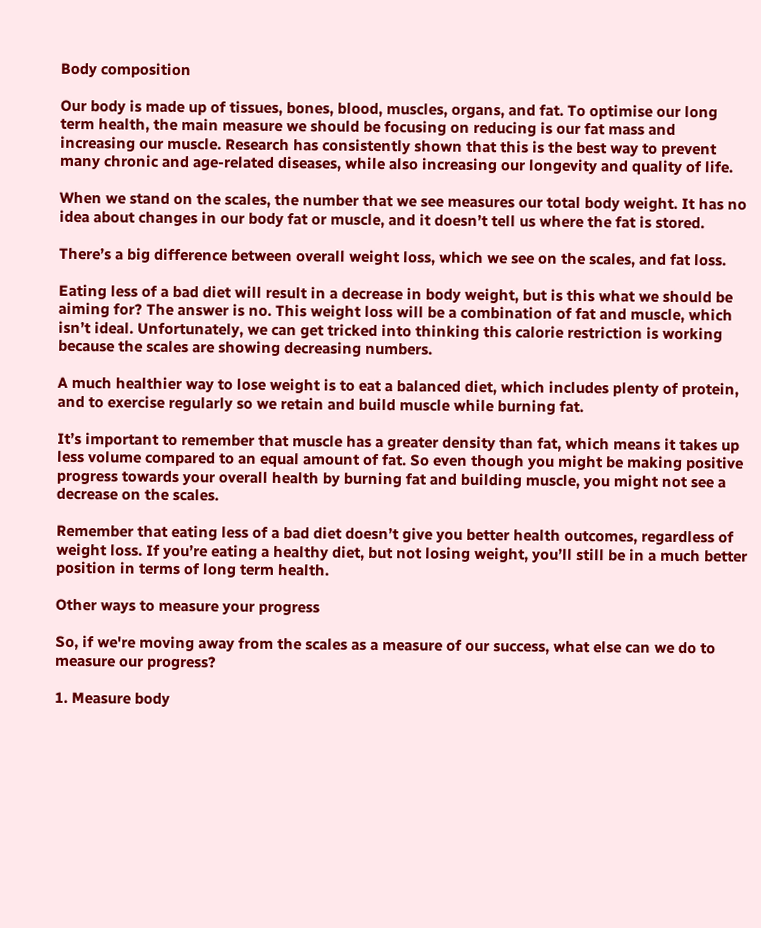Body composition

Our body is made up of tissues, bones, blood, muscles, organs, and fat. To optimise our long term health, the main measure we should be focusing on reducing is our fat mass and increasing our muscle. Research has consistently shown that this is the best way to prevent many chronic and age-related diseases, while also increasing our longevity and quality of life.

When we stand on the scales, the number that we see measures our total body weight. It has no idea about changes in our body fat or muscle, and it doesn’t tell us where the fat is stored.

There’s a big difference between overall weight loss, which we see on the scales, and fat loss.

Eating less of a bad diet will result in a decrease in body weight, but is this what we should be aiming for? The answer is no. This weight loss will be a combination of fat and muscle, which isn’t ideal. Unfortunately, we can get tricked into thinking this calorie restriction is working because the scales are showing decreasing numbers.

A much healthier way to lose weight is to eat a balanced diet, which includes plenty of protein, and to exercise regularly so we retain and build muscle while burning fat.

It’s important to remember that muscle has a greater density than fat, which means it takes up less volume compared to an equal amount of fat. So even though you might be making positive progress towards your overall health by burning fat and building muscle, you might not see a decrease on the scales.

Remember that eating less of a bad diet doesn’t give you better health outcomes, regardless of weight loss. If you’re eating a healthy diet, but not losing weight, you’ll still be in a much better position in terms of long term health.

Other ways to measure your progress

So, if we're moving away from the scales as a measure of our success, what else can we do to measure our progress?

1. Measure body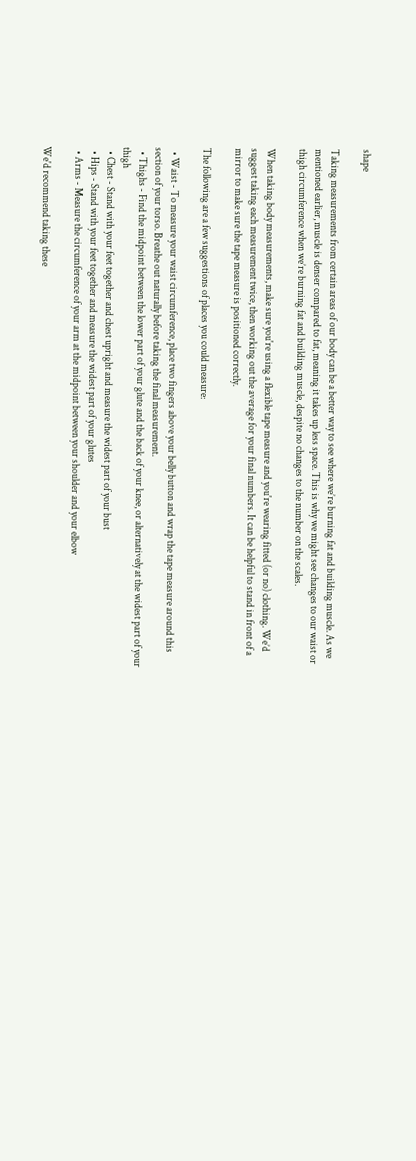shape

Taking measurements from certain areas of our body can be a better way to see where we’re burning fat and building muscle. As we mentioned earlier, muscle is denser compared to fat, meaning it takes up less space. This is why we might see changes to our waist or thigh circumference when we’re burning fat and building muscle, despite no changes to the number on the scales.

When taking body measurements, make sure you're using a flexible tape measure and you're wearing fitted (or no) clothing. We’d suggest taking each measurement twice, then working out the average for your final numbers. It can be helpful to stand in front of a mirror to make sure the tape measure is positioned correctly.

The following are a few suggestions of places you could measure:

  • Waist - To measure your waist circumference, place two fingers above your belly button and wrap the tape measure around this section of your torso. Breathe out naturally before taking the final measurement.
  • Thighs - Find the midpoint between the lower part of your glute and the back of your knee, or alternatively at the widest part of your thigh
  • Chest - Stand with your feet together and chest upright and measure the widest part of your bust
  • Hips - Stand with your feet together and measure the widest part of your glutes
  • Arms - Measure the circumference of your arm at the midpoint between your shoulder and your elbow

We'd recommend taking these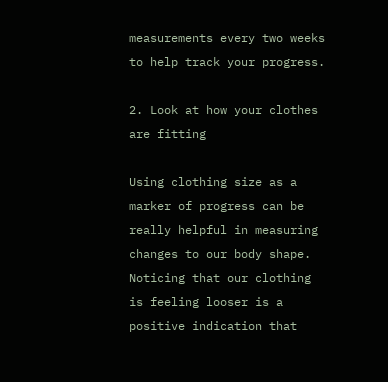measurements every two weeks to help track your progress.

2. Look at how your clothes are fitting

Using clothing size as a marker of progress can be really helpful in measuring changes to our body shape. Noticing that our clothing is feeling looser is a positive indication that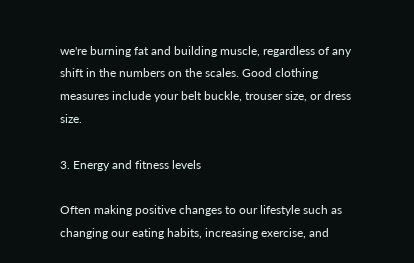we're burning fat and building muscle, regardless of any shift in the numbers on the scales. Good clothing measures include your belt buckle, trouser size, or dress size.

3. Energy and fitness levels

Often making positive changes to our lifestyle such as changing our eating habits, increasing exercise, and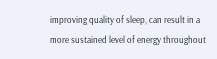improving quality of sleep, can result in a more sustained level of energy throughout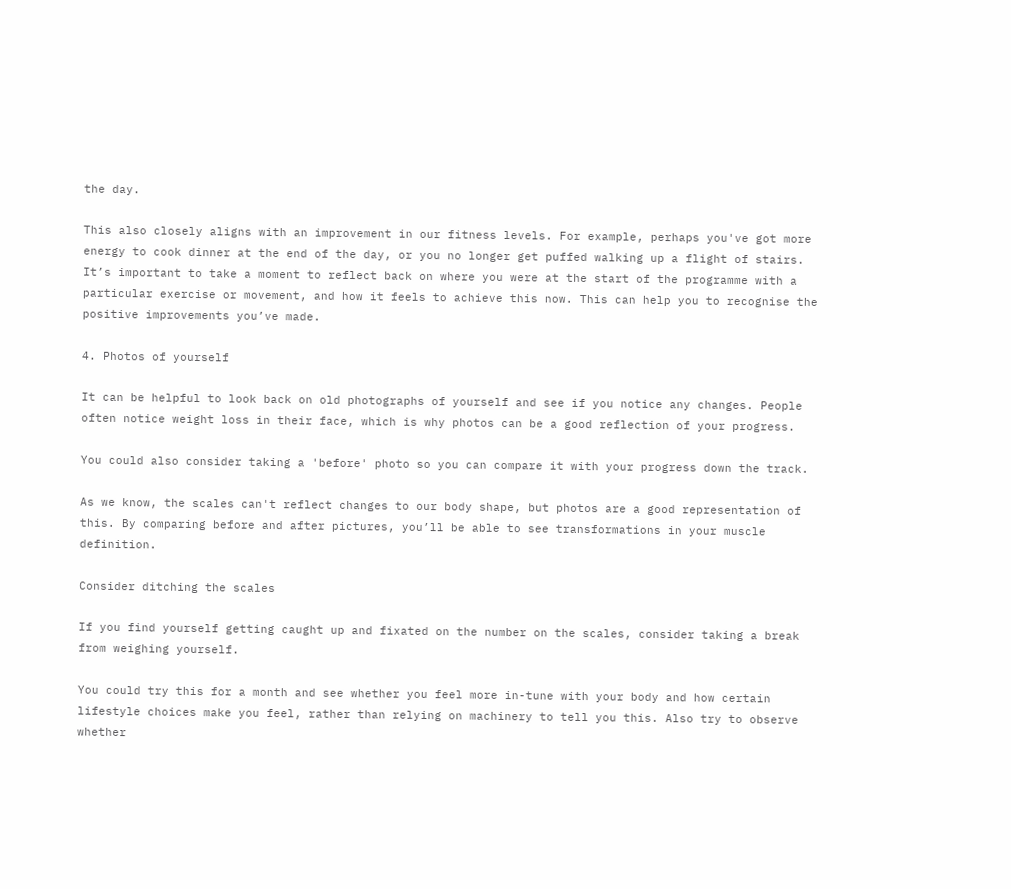the day.

This also closely aligns with an improvement in our fitness levels. For example, perhaps you've got more energy to cook dinner at the end of the day, or you no longer get puffed walking up a flight of stairs. It’s important to take a moment to reflect back on where you were at the start of the programme with a particular exercise or movement, and how it feels to achieve this now. This can help you to recognise the positive improvements you’ve made.

4. Photos of yourself

It can be helpful to look back on old photographs of yourself and see if you notice any changes. People often notice weight loss in their face, which is why photos can be a good reflection of your progress.

You could also consider taking a 'before' photo so you can compare it with your progress down the track.

As we know, the scales can't reflect changes to our body shape, but photos are a good representation of this. By comparing before and after pictures, you’ll be able to see transformations in your muscle definition.

Consider ditching the scales

If you find yourself getting caught up and fixated on the number on the scales, consider taking a break from weighing yourself.

You could try this for a month and see whether you feel more in-tune with your body and how certain lifestyle choices make you feel, rather than relying on machinery to tell you this. Also try to observe whether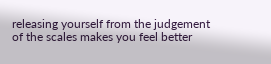releasing yourself from the judgement of the scales makes you feel better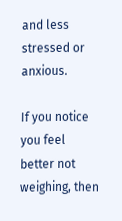and less stressed or anxious.

If you notice you feel better not weighing, then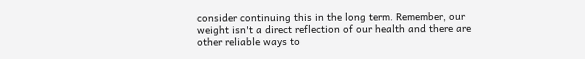consider continuing this in the long term. Remember, our weight isn't a direct reflection of our health and there are other reliable ways to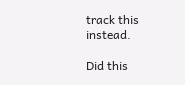track this instead.

Did this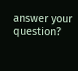answer your question?